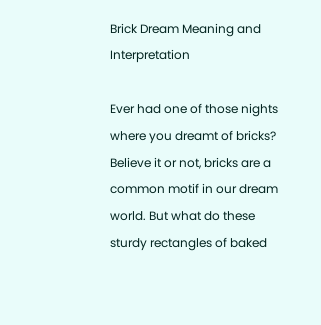Brick Dream Meaning and Interpretation

Ever had one of those nights where you dreamt of bricks? Believe it or not, bricks are a common motif in our dream world. But what do these sturdy rectangles of baked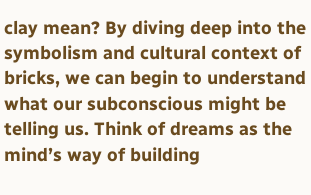clay mean? By diving deep into the symbolism and cultural context of bricks, we can begin to understand what our subconscious might be telling us. Think of dreams as the mind’s way of building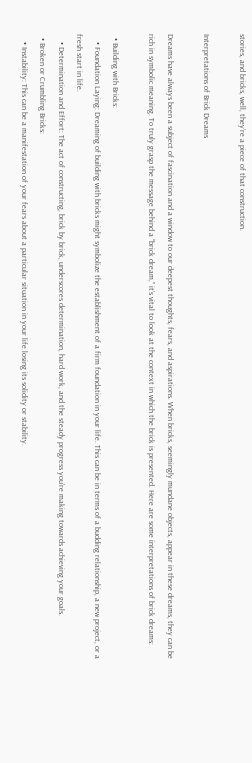stories, and bricks, well, they’re a piece of that construction.

Interpretations of Brick Dreams

Dreams have always been a subject of fascination and a window to our deepest thoughts, fears, and aspirations. When bricks, seemingly mundane objects, appear in these dreams, they can be rich in symbolic meaning. To truly grasp the message behind a “brick dream,” it’s vital to look at the context in which the brick is presented. Here are some interpretations of brick dreams:

  • Building with Bricks:
    • Foundation Laying: Dreaming of building with bricks might symbolize the establishment of a firm foundation in your life. This can be in terms of a budding relationship, a new project, or a fresh start in life.
    • Determination and Effort: The act of constructing, brick by brick, underscores determination, hard work, and the steady progress you’re making towards achieving your goals.
  • Broken or Crumbling Bricks:
    • Instability: This can be a manifestation of your fears about a particular situation in your life losing its solidity or stability.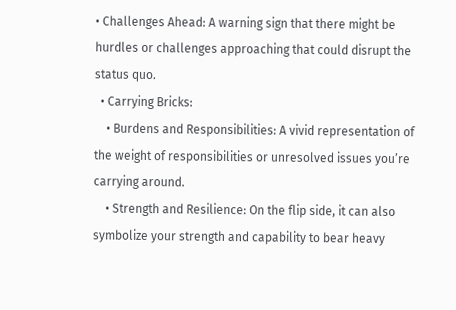• Challenges Ahead: A warning sign that there might be hurdles or challenges approaching that could disrupt the status quo.
  • Carrying Bricks:
    • Burdens and Responsibilities: A vivid representation of the weight of responsibilities or unresolved issues you’re carrying around.
    • Strength and Resilience: On the flip side, it can also symbolize your strength and capability to bear heavy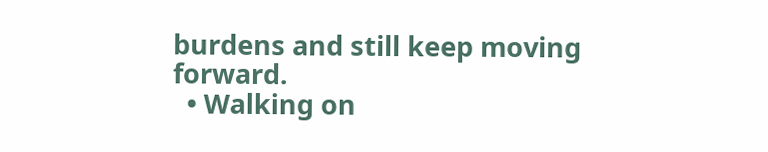burdens and still keep moving forward.
  • Walking on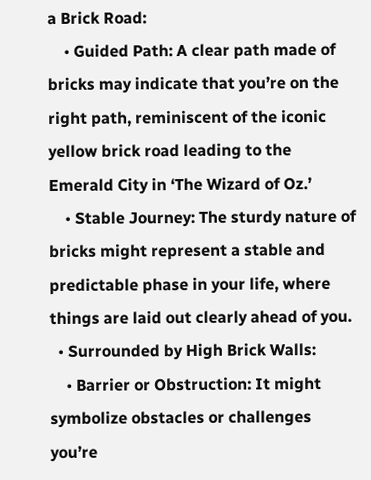a Brick Road:
    • Guided Path: A clear path made of bricks may indicate that you’re on the right path, reminiscent of the iconic yellow brick road leading to the Emerald City in ‘The Wizard of Oz.’
    • Stable Journey: The sturdy nature of bricks might represent a stable and predictable phase in your life, where things are laid out clearly ahead of you.
  • Surrounded by High Brick Walls:
    • Barrier or Obstruction: It might symbolize obstacles or challenges you’re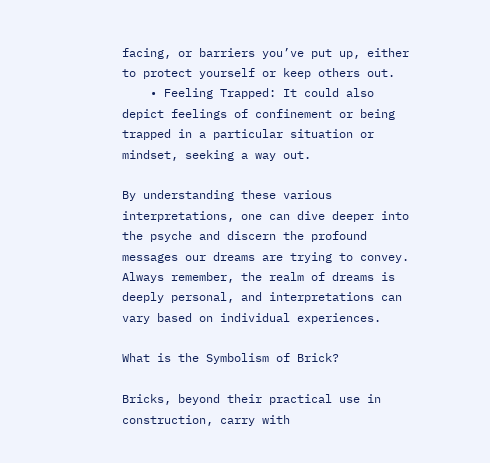facing, or barriers you’ve put up, either to protect yourself or keep others out.
    • Feeling Trapped: It could also depict feelings of confinement or being trapped in a particular situation or mindset, seeking a way out.

By understanding these various interpretations, one can dive deeper into the psyche and discern the profound messages our dreams are trying to convey. Always remember, the realm of dreams is deeply personal, and interpretations can vary based on individual experiences.

What is the Symbolism of Brick?

Bricks, beyond their practical use in construction, carry with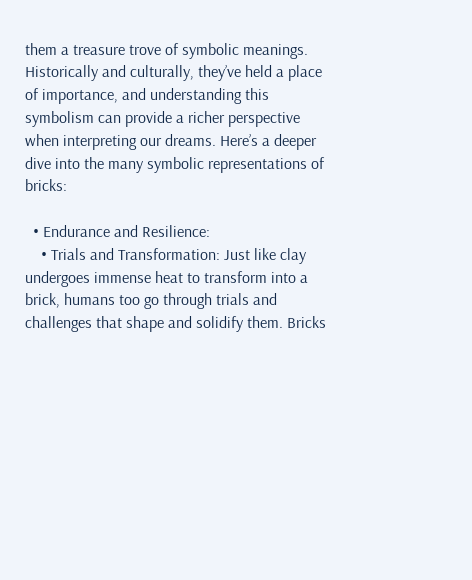them a treasure trove of symbolic meanings. Historically and culturally, they’ve held a place of importance, and understanding this symbolism can provide a richer perspective when interpreting our dreams. Here’s a deeper dive into the many symbolic representations of bricks:

  • Endurance and Resilience:
    • Trials and Transformation: Just like clay undergoes immense heat to transform into a brick, humans too go through trials and challenges that shape and solidify them. Bricks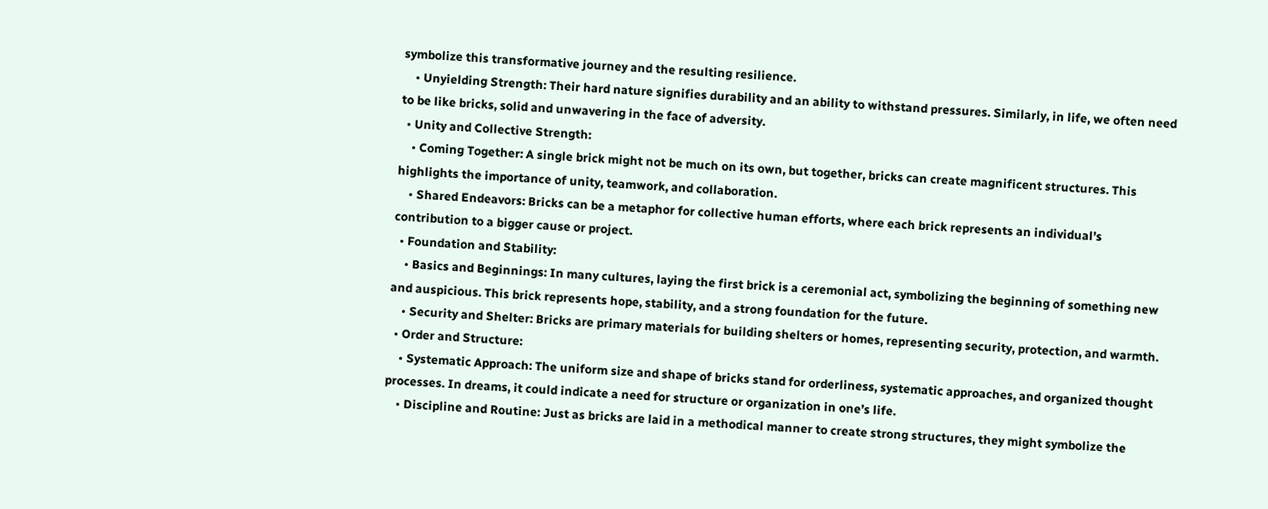symbolize this transformative journey and the resulting resilience.
    • Unyielding Strength: Their hard nature signifies durability and an ability to withstand pressures. Similarly, in life, we often need to be like bricks, solid and unwavering in the face of adversity.
  • Unity and Collective Strength:
    • Coming Together: A single brick might not be much on its own, but together, bricks can create magnificent structures. This highlights the importance of unity, teamwork, and collaboration.
    • Shared Endeavors: Bricks can be a metaphor for collective human efforts, where each brick represents an individual’s contribution to a bigger cause or project.
  • Foundation and Stability:
    • Basics and Beginnings: In many cultures, laying the first brick is a ceremonial act, symbolizing the beginning of something new and auspicious. This brick represents hope, stability, and a strong foundation for the future.
    • Security and Shelter: Bricks are primary materials for building shelters or homes, representing security, protection, and warmth.
  • Order and Structure:
    • Systematic Approach: The uniform size and shape of bricks stand for orderliness, systematic approaches, and organized thought processes. In dreams, it could indicate a need for structure or organization in one’s life.
    • Discipline and Routine: Just as bricks are laid in a methodical manner to create strong structures, they might symbolize the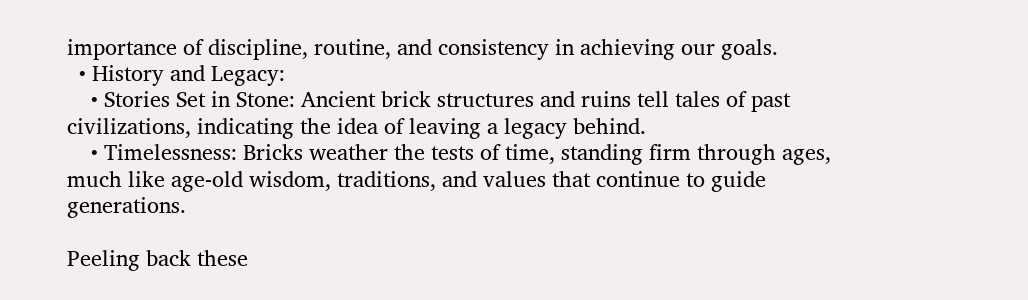importance of discipline, routine, and consistency in achieving our goals.
  • History and Legacy:
    • Stories Set in Stone: Ancient brick structures and ruins tell tales of past civilizations, indicating the idea of leaving a legacy behind.
    • Timelessness: Bricks weather the tests of time, standing firm through ages, much like age-old wisdom, traditions, and values that continue to guide generations.

Peeling back these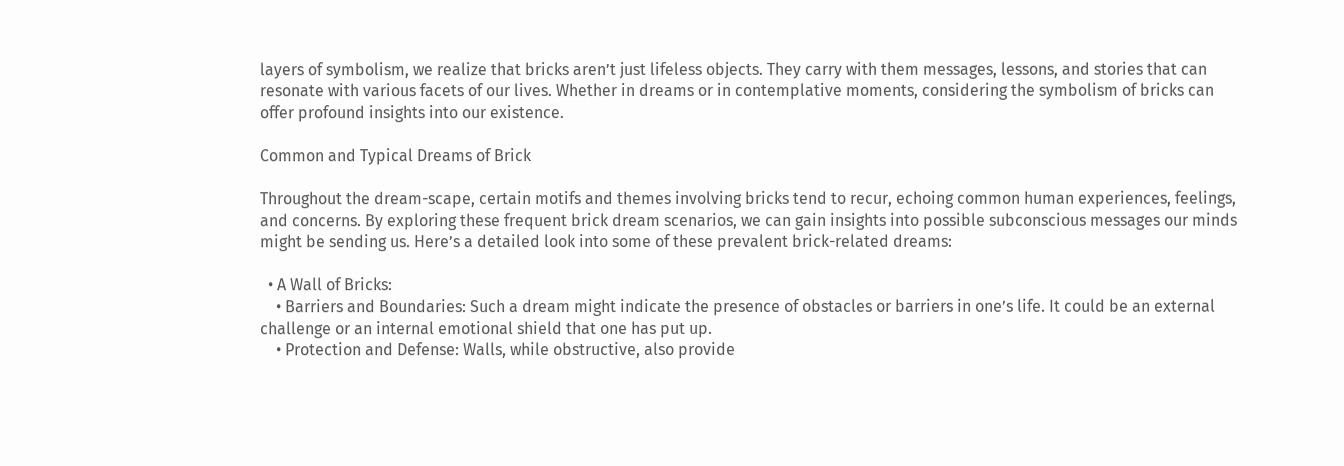layers of symbolism, we realize that bricks aren’t just lifeless objects. They carry with them messages, lessons, and stories that can resonate with various facets of our lives. Whether in dreams or in contemplative moments, considering the symbolism of bricks can offer profound insights into our existence.

Common and Typical Dreams of Brick

Throughout the dream-scape, certain motifs and themes involving bricks tend to recur, echoing common human experiences, feelings, and concerns. By exploring these frequent brick dream scenarios, we can gain insights into possible subconscious messages our minds might be sending us. Here’s a detailed look into some of these prevalent brick-related dreams:

  • A Wall of Bricks:
    • Barriers and Boundaries: Such a dream might indicate the presence of obstacles or barriers in one’s life. It could be an external challenge or an internal emotional shield that one has put up.
    • Protection and Defense: Walls, while obstructive, also provide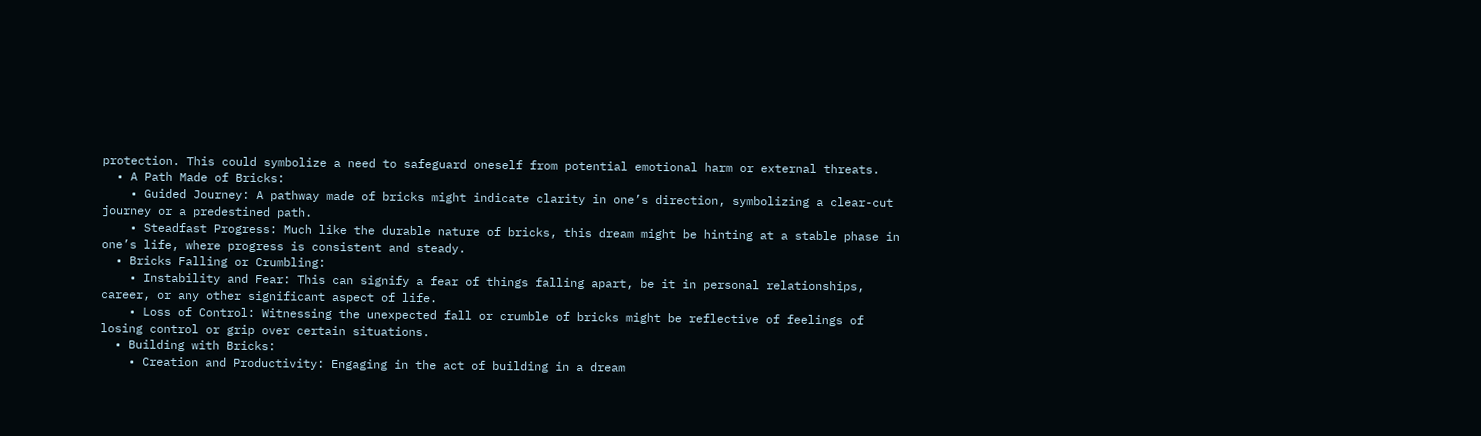protection. This could symbolize a need to safeguard oneself from potential emotional harm or external threats.
  • A Path Made of Bricks:
    • Guided Journey: A pathway made of bricks might indicate clarity in one’s direction, symbolizing a clear-cut journey or a predestined path.
    • Steadfast Progress: Much like the durable nature of bricks, this dream might be hinting at a stable phase in one’s life, where progress is consistent and steady.
  • Bricks Falling or Crumbling:
    • Instability and Fear: This can signify a fear of things falling apart, be it in personal relationships, career, or any other significant aspect of life.
    • Loss of Control: Witnessing the unexpected fall or crumble of bricks might be reflective of feelings of losing control or grip over certain situations.
  • Building with Bricks:
    • Creation and Productivity: Engaging in the act of building in a dream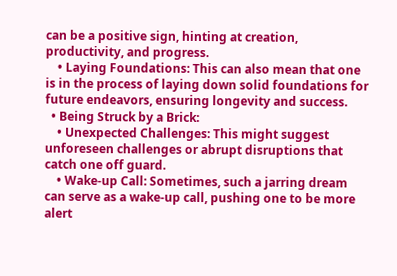can be a positive sign, hinting at creation, productivity, and progress.
    • Laying Foundations: This can also mean that one is in the process of laying down solid foundations for future endeavors, ensuring longevity and success.
  • Being Struck by a Brick:
    • Unexpected Challenges: This might suggest unforeseen challenges or abrupt disruptions that catch one off guard.
    • Wake-up Call: Sometimes, such a jarring dream can serve as a wake-up call, pushing one to be more alert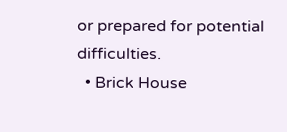or prepared for potential difficulties.
  • Brick House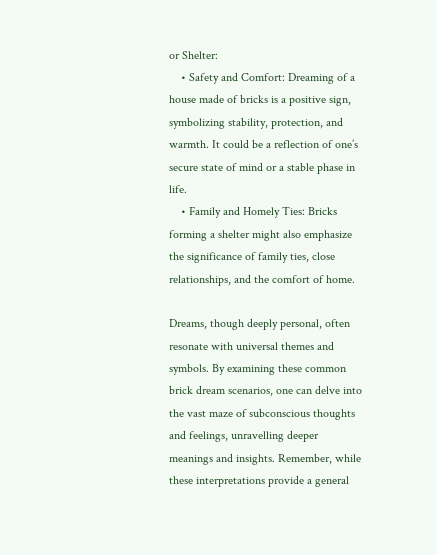or Shelter:
    • Safety and Comfort: Dreaming of a house made of bricks is a positive sign, symbolizing stability, protection, and warmth. It could be a reflection of one’s secure state of mind or a stable phase in life.
    • Family and Homely Ties: Bricks forming a shelter might also emphasize the significance of family ties, close relationships, and the comfort of home.

Dreams, though deeply personal, often resonate with universal themes and symbols. By examining these common brick dream scenarios, one can delve into the vast maze of subconscious thoughts and feelings, unravelling deeper meanings and insights. Remember, while these interpretations provide a general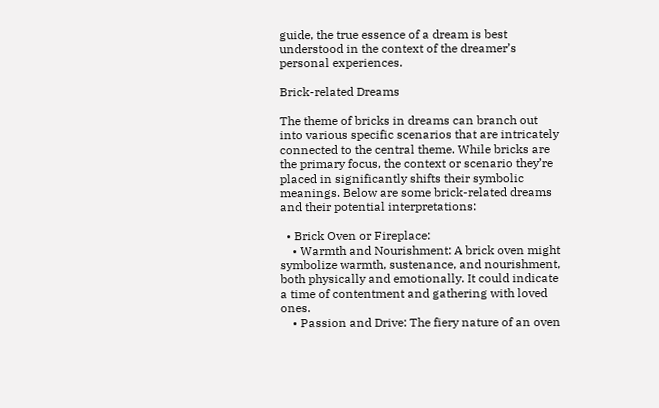guide, the true essence of a dream is best understood in the context of the dreamer’s personal experiences.

Brick-related Dreams

The theme of bricks in dreams can branch out into various specific scenarios that are intricately connected to the central theme. While bricks are the primary focus, the context or scenario they’re placed in significantly shifts their symbolic meanings. Below are some brick-related dreams and their potential interpretations:

  • Brick Oven or Fireplace:
    • Warmth and Nourishment: A brick oven might symbolize warmth, sustenance, and nourishment, both physically and emotionally. It could indicate a time of contentment and gathering with loved ones.
    • Passion and Drive: The fiery nature of an oven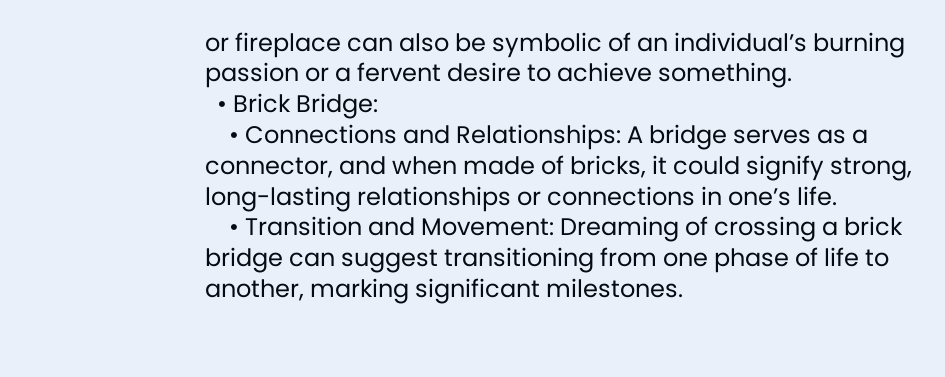or fireplace can also be symbolic of an individual’s burning passion or a fervent desire to achieve something.
  • Brick Bridge:
    • Connections and Relationships: A bridge serves as a connector, and when made of bricks, it could signify strong, long-lasting relationships or connections in one’s life.
    • Transition and Movement: Dreaming of crossing a brick bridge can suggest transitioning from one phase of life to another, marking significant milestones.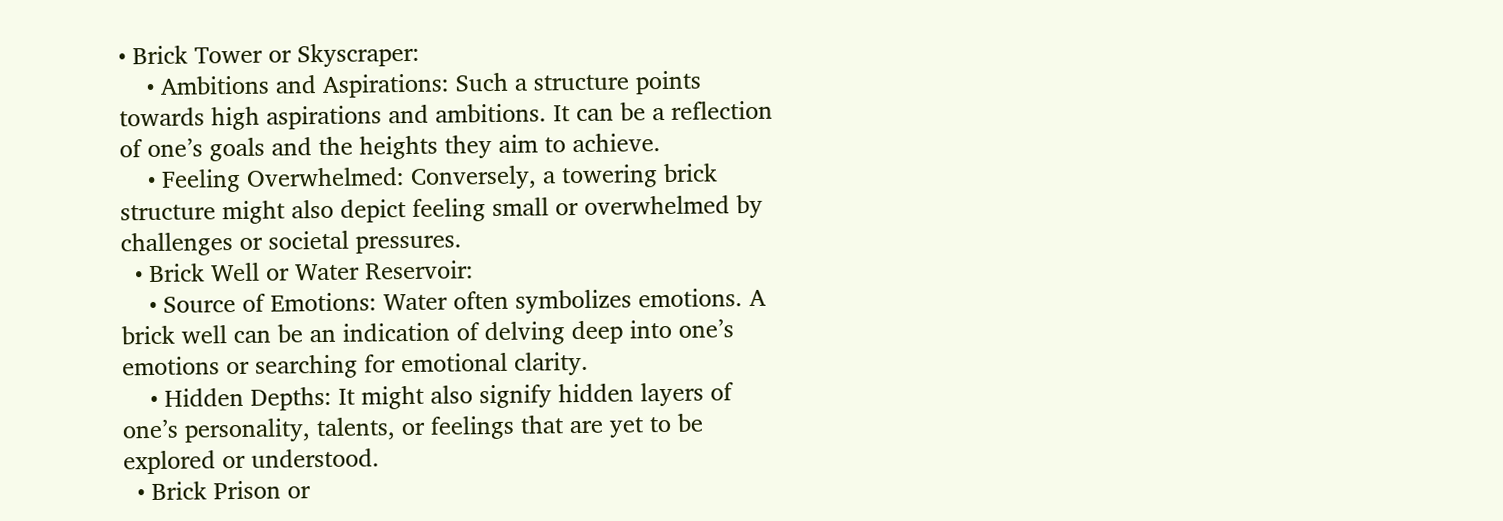• Brick Tower or Skyscraper:
    • Ambitions and Aspirations: Such a structure points towards high aspirations and ambitions. It can be a reflection of one’s goals and the heights they aim to achieve.
    • Feeling Overwhelmed: Conversely, a towering brick structure might also depict feeling small or overwhelmed by challenges or societal pressures.
  • Brick Well or Water Reservoir:
    • Source of Emotions: Water often symbolizes emotions. A brick well can be an indication of delving deep into one’s emotions or searching for emotional clarity.
    • Hidden Depths: It might also signify hidden layers of one’s personality, talents, or feelings that are yet to be explored or understood.
  • Brick Prison or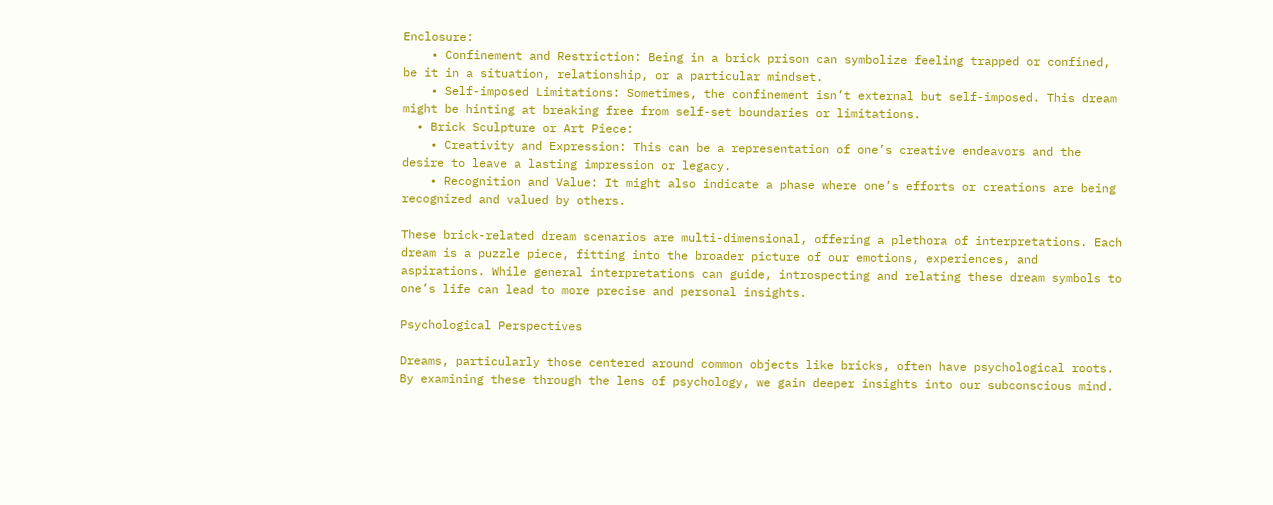Enclosure:
    • Confinement and Restriction: Being in a brick prison can symbolize feeling trapped or confined, be it in a situation, relationship, or a particular mindset.
    • Self-imposed Limitations: Sometimes, the confinement isn’t external but self-imposed. This dream might be hinting at breaking free from self-set boundaries or limitations.
  • Brick Sculpture or Art Piece:
    • Creativity and Expression: This can be a representation of one’s creative endeavors and the desire to leave a lasting impression or legacy.
    • Recognition and Value: It might also indicate a phase where one’s efforts or creations are being recognized and valued by others.

These brick-related dream scenarios are multi-dimensional, offering a plethora of interpretations. Each dream is a puzzle piece, fitting into the broader picture of our emotions, experiences, and aspirations. While general interpretations can guide, introspecting and relating these dream symbols to one’s life can lead to more precise and personal insights.

Psychological Perspectives

Dreams, particularly those centered around common objects like bricks, often have psychological roots. By examining these through the lens of psychology, we gain deeper insights into our subconscious mind.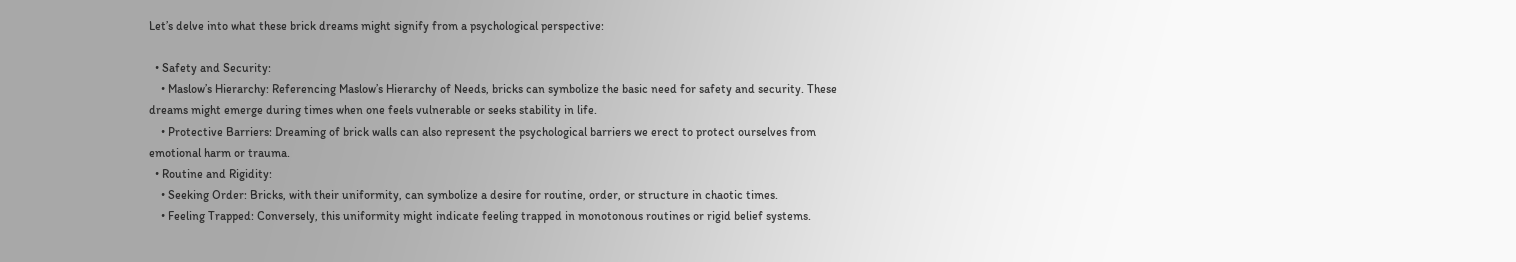Let’s delve into what these brick dreams might signify from a psychological perspective:

  • Safety and Security:
    • Maslow’s Hierarchy: Referencing Maslow’s Hierarchy of Needs, bricks can symbolize the basic need for safety and security. These dreams might emerge during times when one feels vulnerable or seeks stability in life.
    • Protective Barriers: Dreaming of brick walls can also represent the psychological barriers we erect to protect ourselves from emotional harm or trauma.
  • Routine and Rigidity:
    • Seeking Order: Bricks, with their uniformity, can symbolize a desire for routine, order, or structure in chaotic times.
    • Feeling Trapped: Conversely, this uniformity might indicate feeling trapped in monotonous routines or rigid belief systems.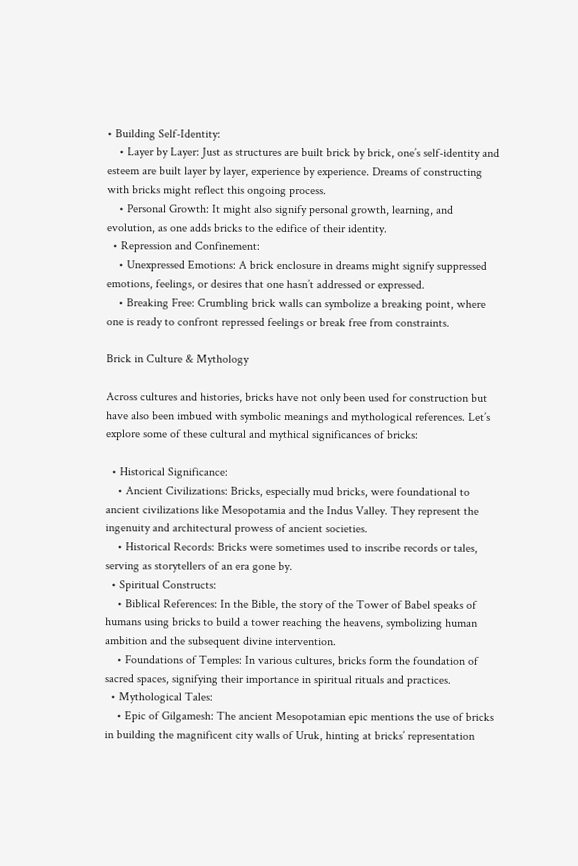• Building Self-Identity:
    • Layer by Layer: Just as structures are built brick by brick, one’s self-identity and esteem are built layer by layer, experience by experience. Dreams of constructing with bricks might reflect this ongoing process.
    • Personal Growth: It might also signify personal growth, learning, and evolution, as one adds bricks to the edifice of their identity.
  • Repression and Confinement:
    • Unexpressed Emotions: A brick enclosure in dreams might signify suppressed emotions, feelings, or desires that one hasn’t addressed or expressed.
    • Breaking Free: Crumbling brick walls can symbolize a breaking point, where one is ready to confront repressed feelings or break free from constraints.

Brick in Culture & Mythology

Across cultures and histories, bricks have not only been used for construction but have also been imbued with symbolic meanings and mythological references. Let’s explore some of these cultural and mythical significances of bricks:

  • Historical Significance:
    • Ancient Civilizations: Bricks, especially mud bricks, were foundational to ancient civilizations like Mesopotamia and the Indus Valley. They represent the ingenuity and architectural prowess of ancient societies.
    • Historical Records: Bricks were sometimes used to inscribe records or tales, serving as storytellers of an era gone by.
  • Spiritual Constructs:
    • Biblical References: In the Bible, the story of the Tower of Babel speaks of humans using bricks to build a tower reaching the heavens, symbolizing human ambition and the subsequent divine intervention.
    • Foundations of Temples: In various cultures, bricks form the foundation of sacred spaces, signifying their importance in spiritual rituals and practices.
  • Mythological Tales:
    • Epic of Gilgamesh: The ancient Mesopotamian epic mentions the use of bricks in building the magnificent city walls of Uruk, hinting at bricks’ representation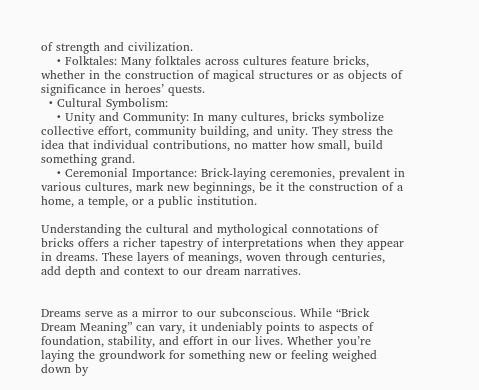of strength and civilization.
    • Folktales: Many folktales across cultures feature bricks, whether in the construction of magical structures or as objects of significance in heroes’ quests.
  • Cultural Symbolism:
    • Unity and Community: In many cultures, bricks symbolize collective effort, community building, and unity. They stress the idea that individual contributions, no matter how small, build something grand.
    • Ceremonial Importance: Brick-laying ceremonies, prevalent in various cultures, mark new beginnings, be it the construction of a home, a temple, or a public institution.

Understanding the cultural and mythological connotations of bricks offers a richer tapestry of interpretations when they appear in dreams. These layers of meanings, woven through centuries, add depth and context to our dream narratives.


Dreams serve as a mirror to our subconscious. While “Brick Dream Meaning” can vary, it undeniably points to aspects of foundation, stability, and effort in our lives. Whether you’re laying the groundwork for something new or feeling weighed down by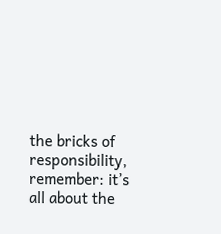the bricks of responsibility, remember: it’s all about the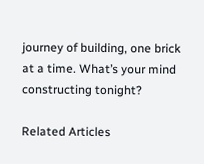journey of building, one brick at a time. What’s your mind constructing tonight?

Related Articles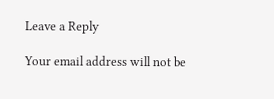Leave a Reply

Your email address will not be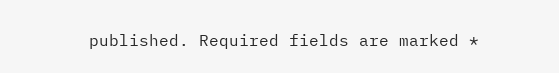published. Required fields are marked *